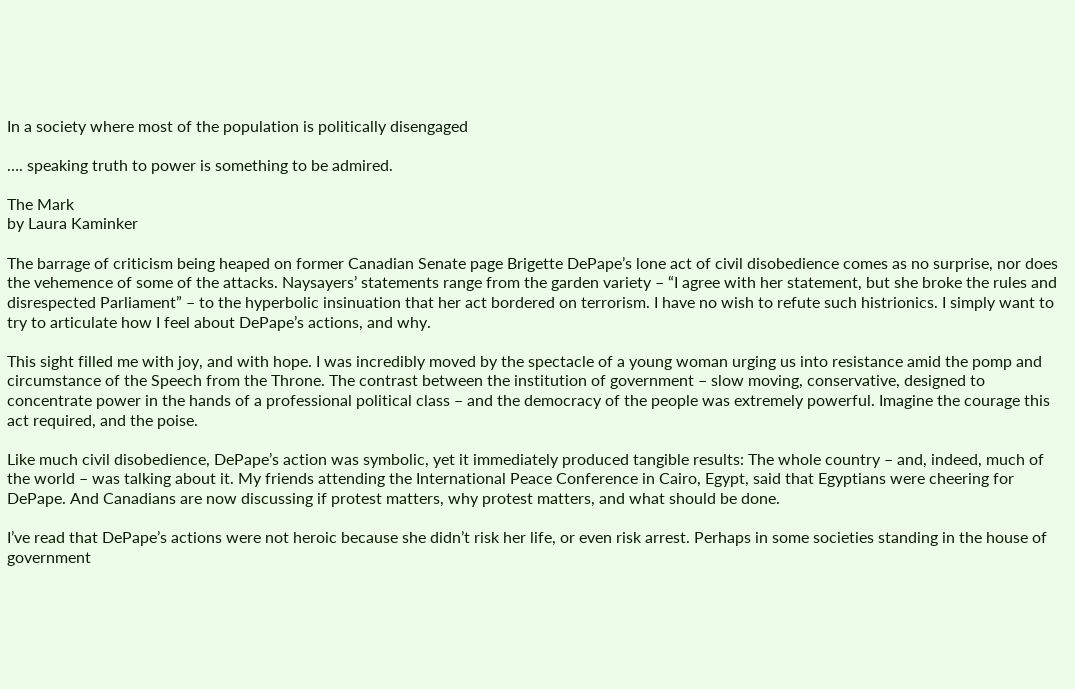In a society where most of the population is politically disengaged

…. speaking truth to power is something to be admired.

The Mark
by Laura Kaminker

The barrage of criticism being heaped on former Canadian Senate page Brigette DePape’s lone act of civil disobedience comes as no surprise, nor does the vehemence of some of the attacks. Naysayers’ statements range from the garden variety – “I agree with her statement, but she broke the rules and disrespected Parliament” – to the hyperbolic insinuation that her act bordered on terrorism. I have no wish to refute such histrionics. I simply want to try to articulate how I feel about DePape’s actions, and why.

This sight filled me with joy, and with hope. I was incredibly moved by the spectacle of a young woman urging us into resistance amid the pomp and circumstance of the Speech from the Throne. The contrast between the institution of government – slow moving, conservative, designed to concentrate power in the hands of a professional political class – and the democracy of the people was extremely powerful. Imagine the courage this act required, and the poise.

Like much civil disobedience, DePape’s action was symbolic, yet it immediately produced tangible results: The whole country – and, indeed, much of the world – was talking about it. My friends attending the International Peace Conference in Cairo, Egypt, said that Egyptians were cheering for DePape. And Canadians are now discussing if protest matters, why protest matters, and what should be done.

I’ve read that DePape’s actions were not heroic because she didn’t risk her life, or even risk arrest. Perhaps in some societies standing in the house of government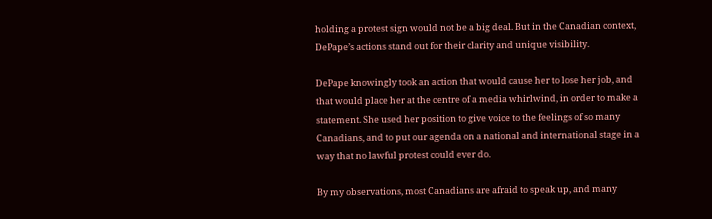holding a protest sign would not be a big deal. But in the Canadian context, DePape’s actions stand out for their clarity and unique visibility.

DePape knowingly took an action that would cause her to lose her job, and that would place her at the centre of a media whirlwind, in order to make a statement. She used her position to give voice to the feelings of so many Canadians, and to put our agenda on a national and international stage in a way that no lawful protest could ever do.

By my observations, most Canadians are afraid to speak up, and many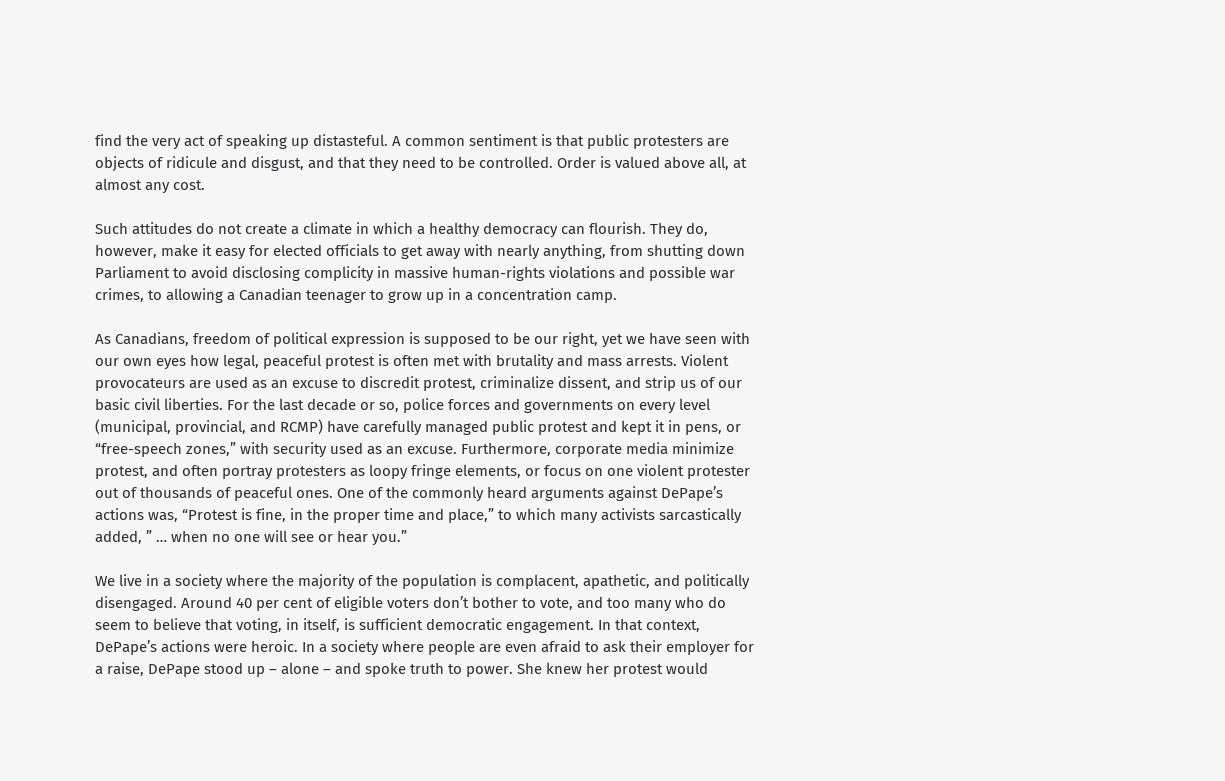find the very act of speaking up distasteful. A common sentiment is that public protesters are objects of ridicule and disgust, and that they need to be controlled. Order is valued above all, at almost any cost.

Such attitudes do not create a climate in which a healthy democracy can flourish. They do, however, make it easy for elected officials to get away with nearly anything, from shutting down Parliament to avoid disclosing complicity in massive human-rights violations and possible war crimes, to allowing a Canadian teenager to grow up in a concentration camp.

As Canadians, freedom of political expression is supposed to be our right, yet we have seen with our own eyes how legal, peaceful protest is often met with brutality and mass arrests. Violent provocateurs are used as an excuse to discredit protest, criminalize dissent, and strip us of our basic civil liberties. For the last decade or so, police forces and governments on every level (municipal, provincial, and RCMP) have carefully managed public protest and kept it in pens, or “free-speech zones,” with security used as an excuse. Furthermore, corporate media minimize protest, and often portray protesters as loopy fringe elements, or focus on one violent protester out of thousands of peaceful ones. One of the commonly heard arguments against DePape’s actions was, “Protest is fine, in the proper time and place,” to which many activists sarcastically added, ” … when no one will see or hear you.”

We live in a society where the majority of the population is complacent, apathetic, and politically disengaged. Around 40 per cent of eligible voters don’t bother to vote, and too many who do seem to believe that voting, in itself, is sufficient democratic engagement. In that context, DePape’s actions were heroic. In a society where people are even afraid to ask their employer for a raise, DePape stood up – alone – and spoke truth to power. She knew her protest would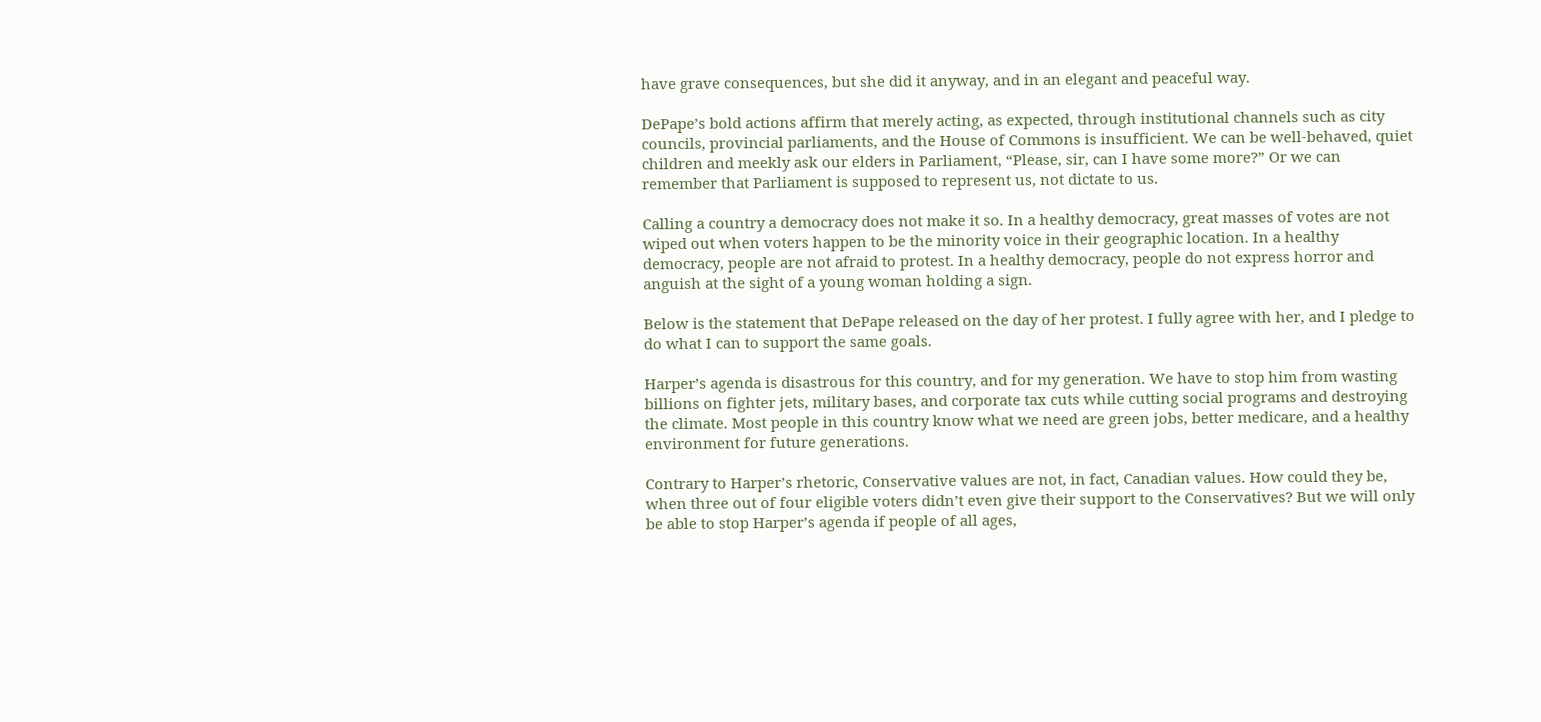have grave consequences, but she did it anyway, and in an elegant and peaceful way.

DePape’s bold actions affirm that merely acting, as expected, through institutional channels such as city councils, provincial parliaments, and the House of Commons is insufficient. We can be well-behaved, quiet children and meekly ask our elders in Parliament, “Please, sir, can I have some more?” Or we can remember that Parliament is supposed to represent us, not dictate to us.

Calling a country a democracy does not make it so. In a healthy democracy, great masses of votes are not wiped out when voters happen to be the minority voice in their geographic location. In a healthy democracy, people are not afraid to protest. In a healthy democracy, people do not express horror and anguish at the sight of a young woman holding a sign.

Below is the statement that DePape released on the day of her protest. I fully agree with her, and I pledge to do what I can to support the same goals.

Harper’s agenda is disastrous for this country, and for my generation. We have to stop him from wasting billions on fighter jets, military bases, and corporate tax cuts while cutting social programs and destroying the climate. Most people in this country know what we need are green jobs, better medicare, and a healthy environment for future generations.

Contrary to Harper’s rhetoric, Conservative values are not, in fact, Canadian values. How could they be, when three out of four eligible voters didn’t even give their support to the Conservatives? But we will only be able to stop Harper’s agenda if people of all ages,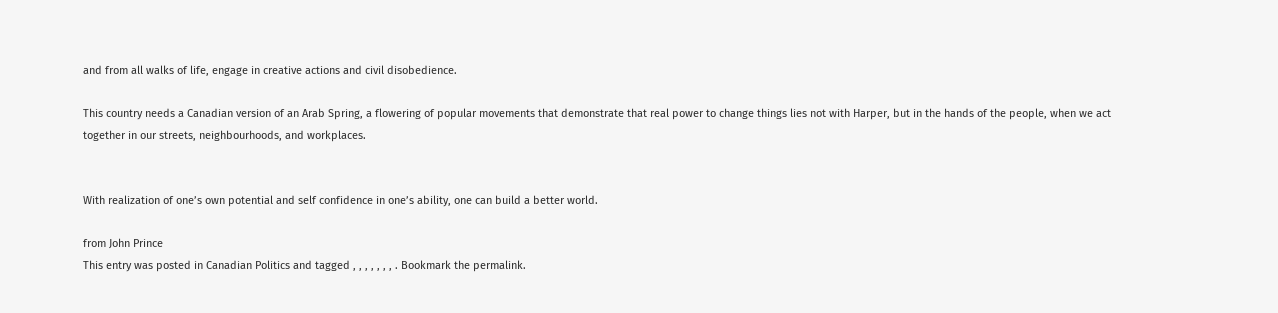and from all walks of life, engage in creative actions and civil disobedience.

This country needs a Canadian version of an Arab Spring, a flowering of popular movements that demonstrate that real power to change things lies not with Harper, but in the hands of the people, when we act together in our streets, neighbourhoods, and workplaces.


With realization of one’s own potential and self confidence in one’s ability, one can build a better world.

from John Prince
This entry was posted in Canadian Politics and tagged , , , , , , , . Bookmark the permalink.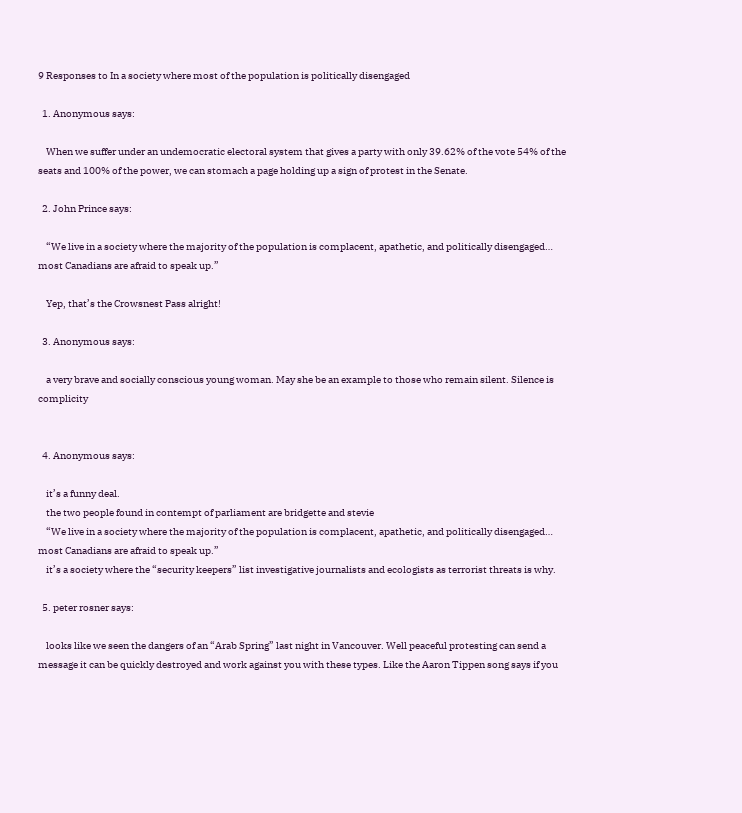9 Responses to In a society where most of the population is politically disengaged

  1. Anonymous says:

    When we suffer under an undemocratic electoral system that gives a party with only 39.62% of the vote 54% of the seats and 100% of the power, we can stomach a page holding up a sign of protest in the Senate.

  2. John Prince says:

    “We live in a society where the majority of the population is complacent, apathetic, and politically disengaged… most Canadians are afraid to speak up.”

    Yep, that’s the Crowsnest Pass alright!

  3. Anonymous says:

    a very brave and socially conscious young woman. May she be an example to those who remain silent. Silence is complicity


  4. Anonymous says:

    it’s a funny deal.
    the two people found in contempt of parliament are bridgette and stevie
    “We live in a society where the majority of the population is complacent, apathetic, and politically disengaged… most Canadians are afraid to speak up.”
    it’s a society where the “security keepers” list investigative journalists and ecologists as terrorist threats is why.

  5. peter rosner says:

    looks like we seen the dangers of an “Arab Spring” last night in Vancouver. Well peaceful protesting can send a message it can be quickly destroyed and work against you with these types. Like the Aaron Tippen song says if you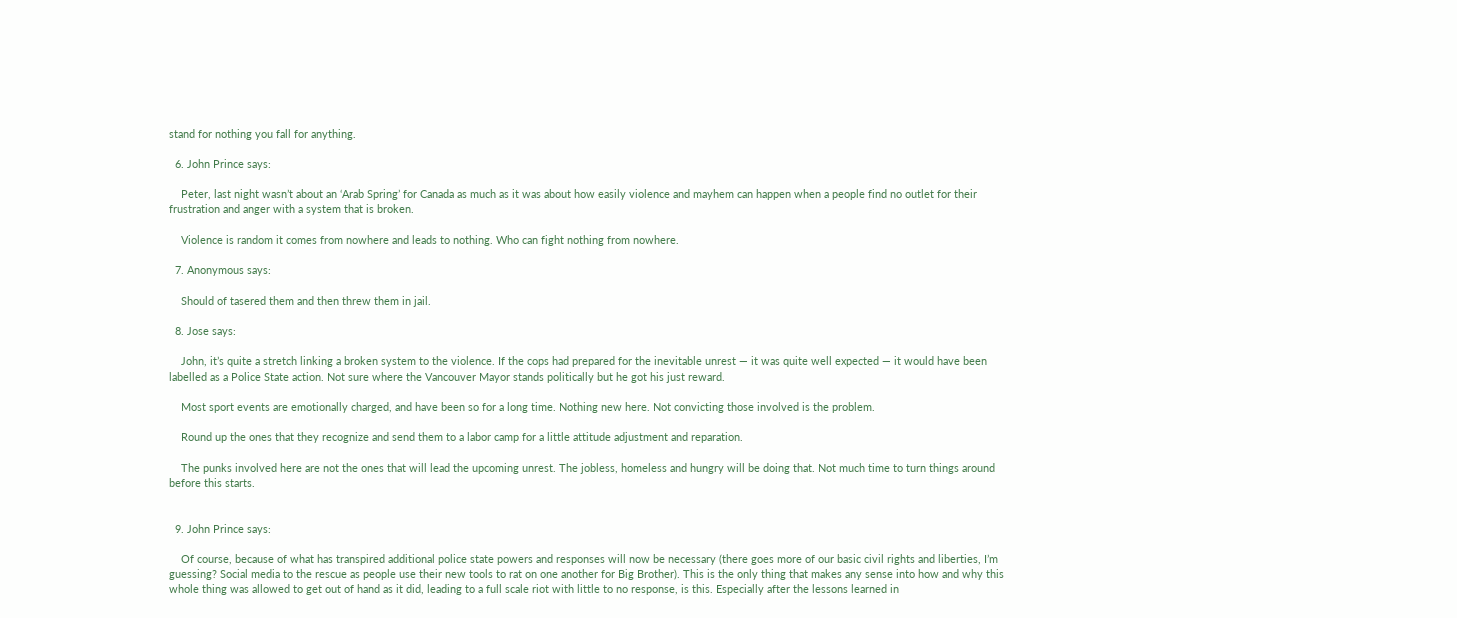stand for nothing you fall for anything.

  6. John Prince says:

    Peter, last night wasn’t about an ‘Arab Spring’ for Canada as much as it was about how easily violence and mayhem can happen when a people find no outlet for their frustration and anger with a system that is broken.

    Violence is random it comes from nowhere and leads to nothing. Who can fight nothing from nowhere.

  7. Anonymous says:

    Should of tasered them and then threw them in jail.

  8. Jose says:

    John, it’s quite a stretch linking a broken system to the violence. If the cops had prepared for the inevitable unrest — it was quite well expected — it would have been labelled as a Police State action. Not sure where the Vancouver Mayor stands politically but he got his just reward.

    Most sport events are emotionally charged, and have been so for a long time. Nothing new here. Not convicting those involved is the problem.

    Round up the ones that they recognize and send them to a labor camp for a little attitude adjustment and reparation.

    The punks involved here are not the ones that will lead the upcoming unrest. The jobless, homeless and hungry will be doing that. Not much time to turn things around before this starts.


  9. John Prince says:

    Of course, because of what has transpired additional police state powers and responses will now be necessary (there goes more of our basic civil rights and liberties, I’m guessing? Social media to the rescue as people use their new tools to rat on one another for Big Brother). This is the only thing that makes any sense into how and why this whole thing was allowed to get out of hand as it did, leading to a full scale riot with little to no response, is this. Especially after the lessons learned in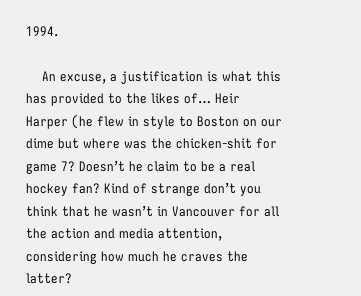1994.

    An excuse, a justification is what this has provided to the likes of… Heir Harper (he flew in style to Boston on our dime but where was the chicken-shit for game 7? Doesn’t he claim to be a real hockey fan? Kind of strange don’t you think that he wasn’t in Vancouver for all the action and media attention, considering how much he craves the latter?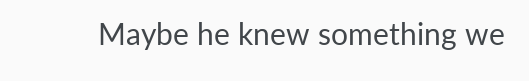Maybe he knew something we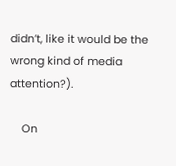didn’t, like it would be the wrong kind of media attention?).

    On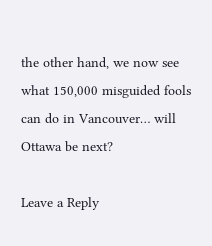the other hand, we now see what 150,000 misguided fools can do in Vancouver… will Ottawa be next?

Leave a Reply